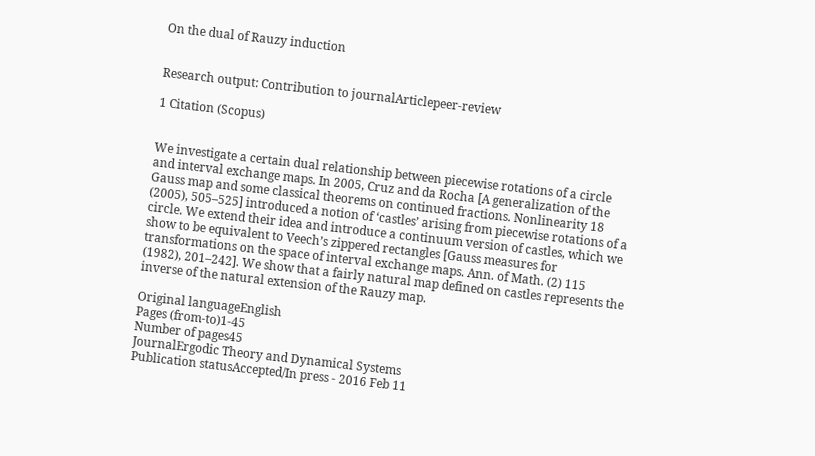On the dual of Rauzy induction


Research output: Contribution to journalArticlepeer-review

1 Citation (Scopus)


We investigate a certain dual relationship between piecewise rotations of a circle and interval exchange maps. In 2005, Cruz and da Rocha [A generalization of the Gauss map and some classical theorems on continued fractions. Nonlinearity 18 (2005), 505–525] introduced a notion of ‘castles’ arising from piecewise rotations of a circle. We extend their idea and introduce a continuum version of castles, which we show to be equivalent to Veech’s zippered rectangles [Gauss measures for transformations on the space of interval exchange maps. Ann. of Math. (2) 115 (1982), 201–242]. We show that a fairly natural map defined on castles represents the inverse of the natural extension of the Rauzy map.

Original languageEnglish
Pages (from-to)1-45
Number of pages45
JournalErgodic Theory and Dynamical Systems
Publication statusAccepted/In press - 2016 Feb 11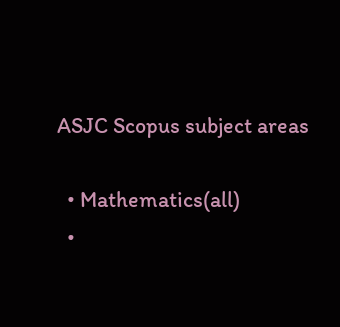ASJC Scopus subject areas

  • Mathematics(all)
  •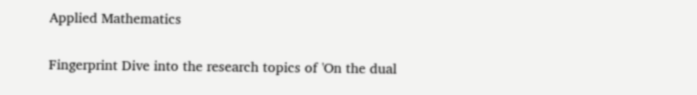Applied Mathematics

Fingerprint Dive into the research topics of 'On the dual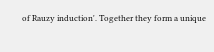of Rauzy induction'. Together they form a unique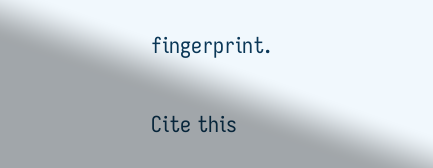fingerprint.

Cite this